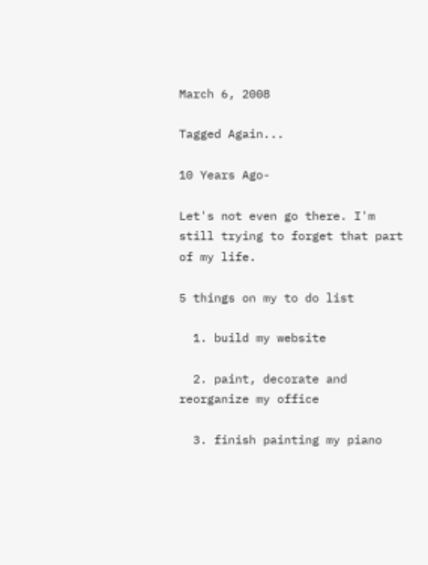March 6, 2008

Tagged Again...

10 Years Ago-

Let's not even go there. I'm still trying to forget that part of my life.

5 things on my to do list

  1. build my website

  2. paint, decorate and reorganize my office

  3. finish painting my piano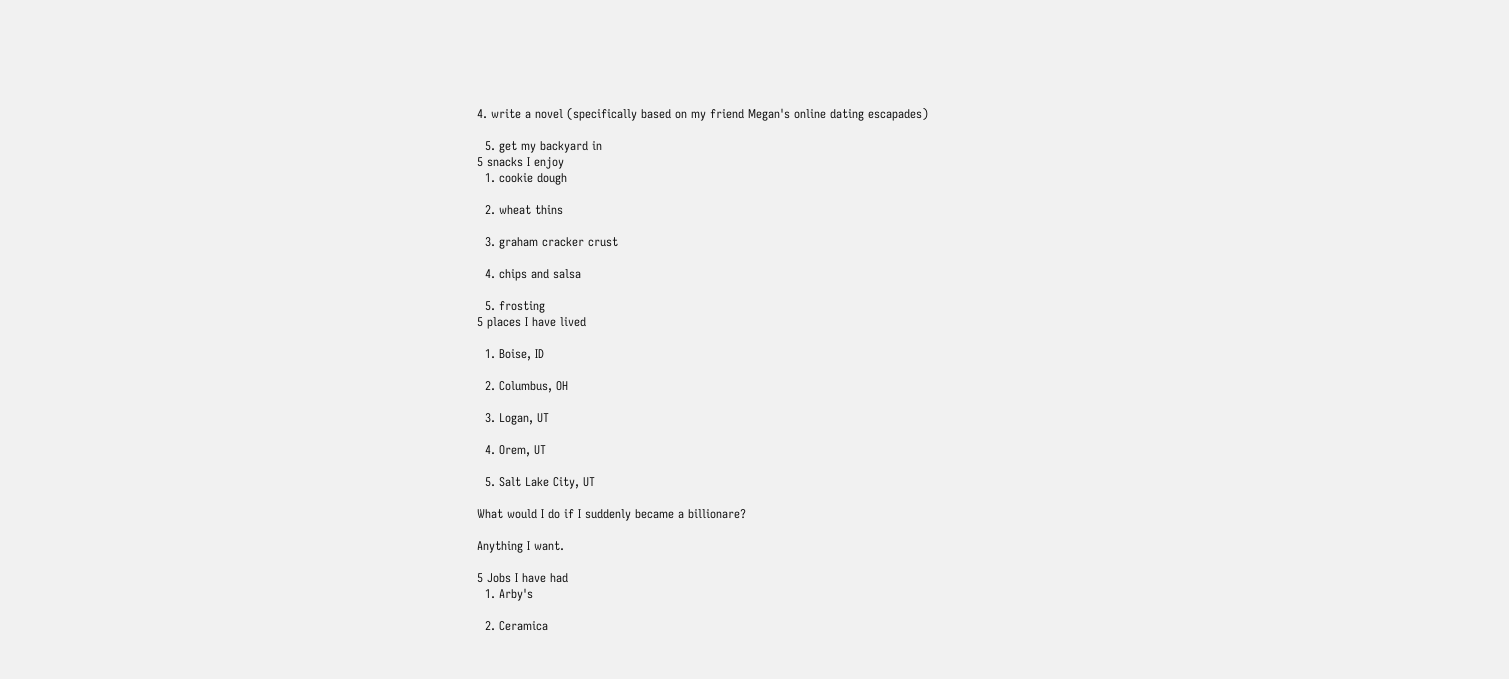4. write a novel (specifically based on my friend Megan's online dating escapades)

  5. get my backyard in
5 snacks I enjoy
  1. cookie dough

  2. wheat thins

  3. graham cracker crust

  4. chips and salsa

  5. frosting
5 places I have lived

  1. Boise, ID

  2. Columbus, OH

  3. Logan, UT

  4. Orem, UT

  5. Salt Lake City, UT

What would I do if I suddenly became a billionare?

Anything I want.

5 Jobs I have had
  1. Arby's

  2. Ceramica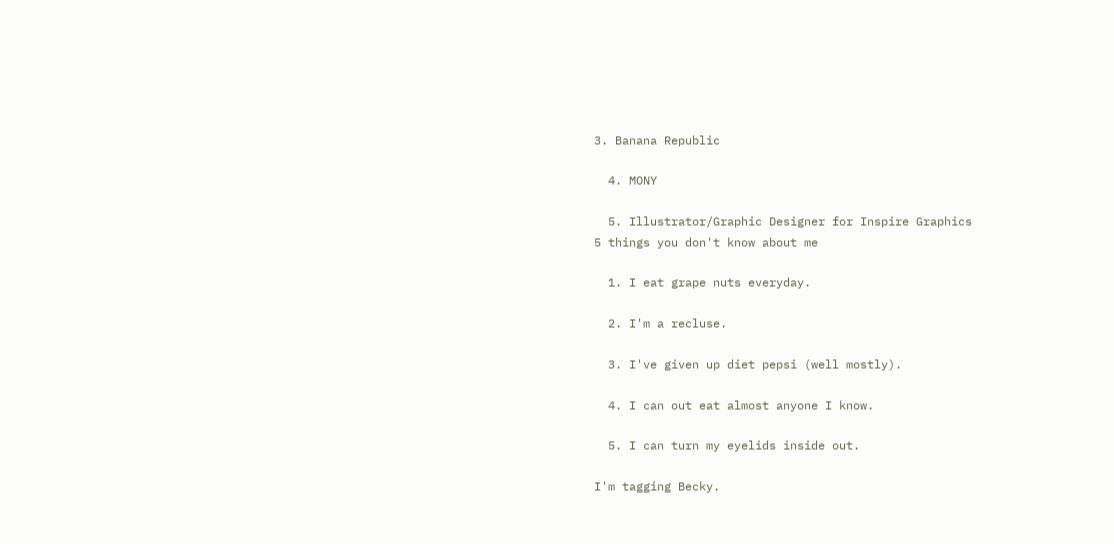3. Banana Republic

  4. MONY

  5. Illustrator/Graphic Designer for Inspire Graphics
5 things you don't know about me

  1. I eat grape nuts everyday.

  2. I'm a recluse.

  3. I've given up diet pepsi (well mostly).

  4. I can out eat almost anyone I know.

  5. I can turn my eyelids inside out.

I'm tagging Becky.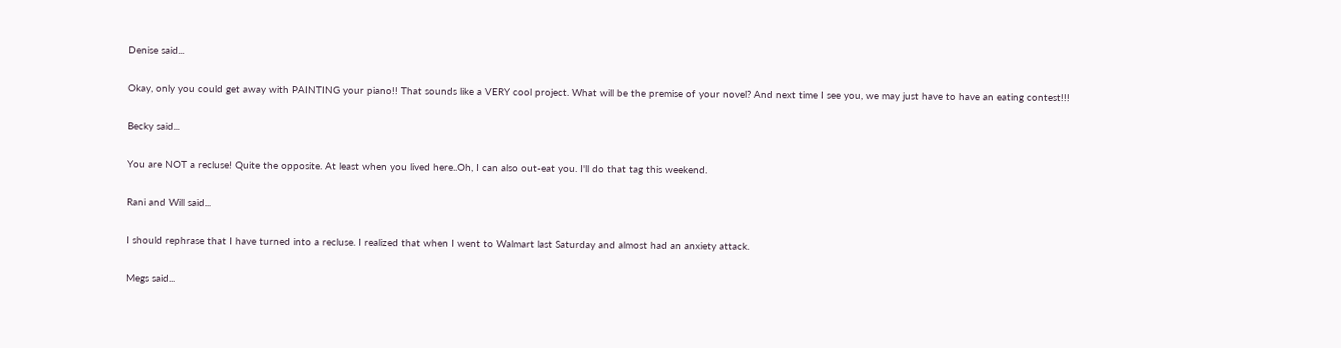Denise said...

Okay, only you could get away with PAINTING your piano!! That sounds like a VERY cool project. What will be the premise of your novel? And next time I see you, we may just have to have an eating contest!!!

Becky said...

You are NOT a recluse! Quite the opposite. At least when you lived here..Oh, I can also out-eat you. I'll do that tag this weekend.

Rani and Will said...

I should rephrase that I have turned into a recluse. I realized that when I went to Walmart last Saturday and almost had an anxiety attack.

Megs said...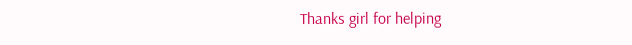Thanks girl for helping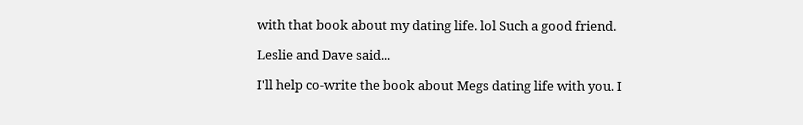with that book about my dating life. lol Such a good friend.

Leslie and Dave said...

I'll help co-write the book about Megs dating life with you. I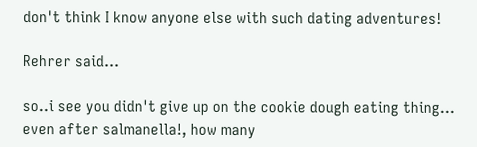don't think I know anyone else with such dating adventures!

Rehrer said...

so..i see you didn't give up on the cookie dough eating thing... even after salmanella!, how many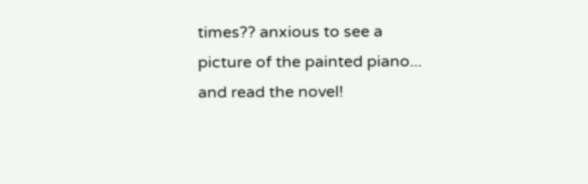times?? anxious to see a picture of the painted piano... and read the novel!